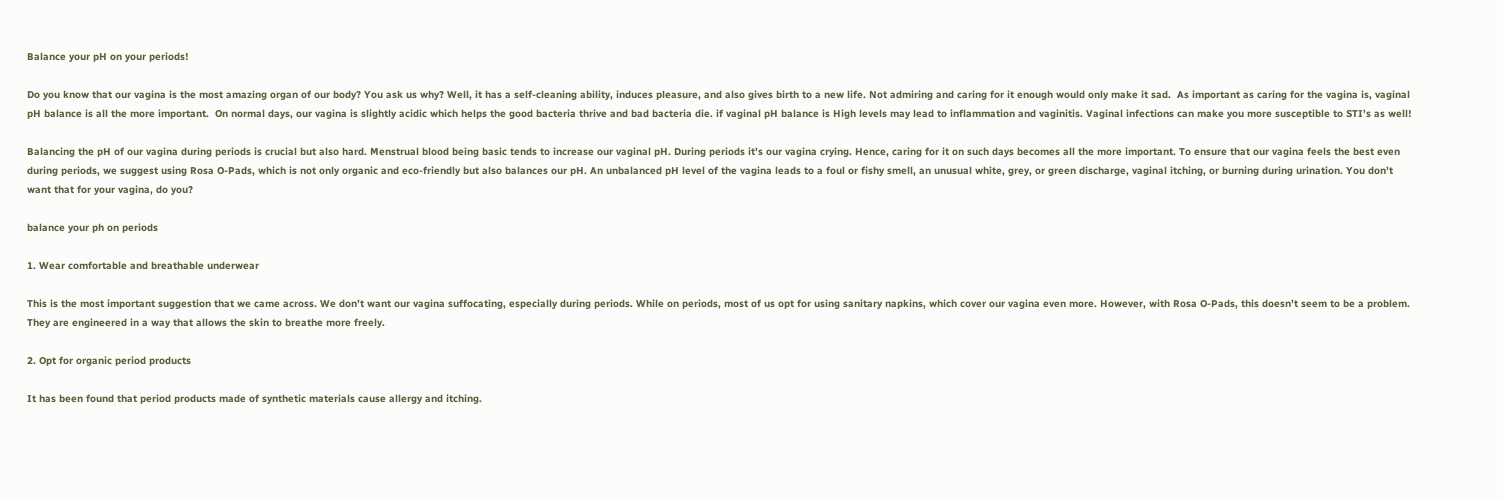Balance your pH on your periods!

Do you know that our vagina is the most amazing organ of our body? You ask us why? Well, it has a self-cleaning ability, induces pleasure, and also gives birth to a new life. Not admiring and caring for it enough would only make it sad.  As important as caring for the vagina is, vaginal pH balance is all the more important.  On normal days, our vagina is slightly acidic which helps the good bacteria thrive and bad bacteria die. if vaginal pH balance is High levels may lead to inflammation and vaginitis. Vaginal infections can make you more susceptible to STI’s as well!

Balancing the pH of our vagina during periods is crucial but also hard. Menstrual blood being basic tends to increase our vaginal pH. During periods it’s our vagina crying. Hence, caring for it on such days becomes all the more important. To ensure that our vagina feels the best even during periods, we suggest using Rosa O-Pads, which is not only organic and eco-friendly but also balances our pH. An unbalanced pH level of the vagina leads to a foul or fishy smell, an unusual white, grey, or green discharge, vaginal itching, or burning during urination. You don’t want that for your vagina, do you?

balance your ph on periods

1. Wear comfortable and breathable underwear

This is the most important suggestion that we came across. We don’t want our vagina suffocating, especially during periods. While on periods, most of us opt for using sanitary napkins, which cover our vagina even more. However, with Rosa O-Pads, this doesn’t seem to be a problem. They are engineered in a way that allows the skin to breathe more freely.

2. Opt for organic period products

It has been found that period products made of synthetic materials cause allergy and itching.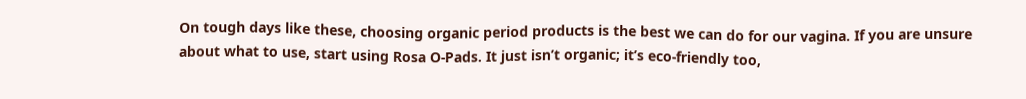On tough days like these, choosing organic period products is the best we can do for our vagina. If you are unsure about what to use, start using Rosa O-Pads. It just isn’t organic; it’s eco-friendly too,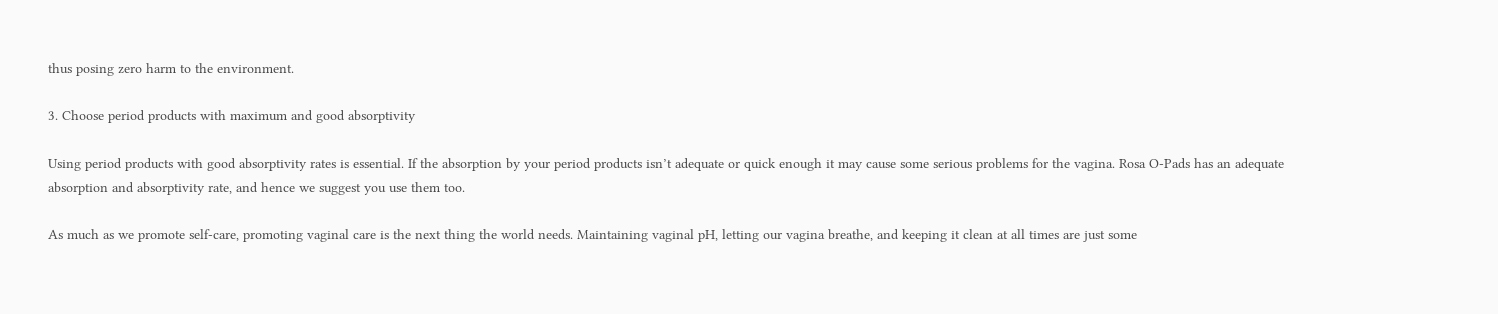thus posing zero harm to the environment.

3. Choose period products with maximum and good absorptivity

Using period products with good absorptivity rates is essential. If the absorption by your period products isn’t adequate or quick enough it may cause some serious problems for the vagina. Rosa O-Pads has an adequate absorption and absorptivity rate, and hence we suggest you use them too.

As much as we promote self-care, promoting vaginal care is the next thing the world needs. Maintaining vaginal pH, letting our vagina breathe, and keeping it clean at all times are just some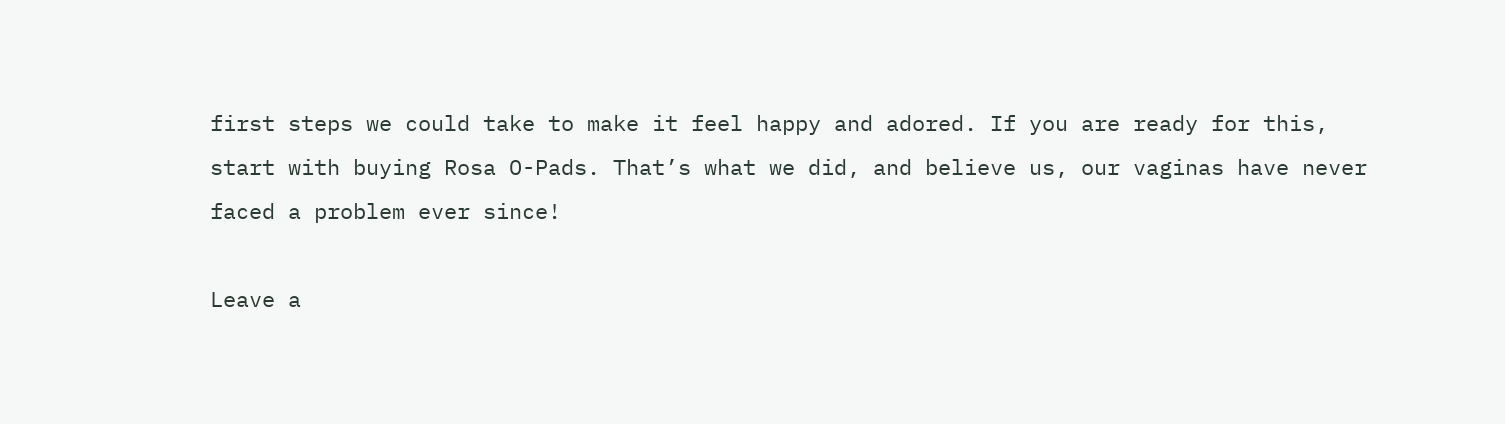first steps we could take to make it feel happy and adored. If you are ready for this, start with buying Rosa O-Pads. That’s what we did, and believe us, our vaginas have never faced a problem ever since!

Leave a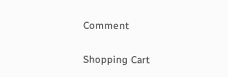Comment

Shopping Cart